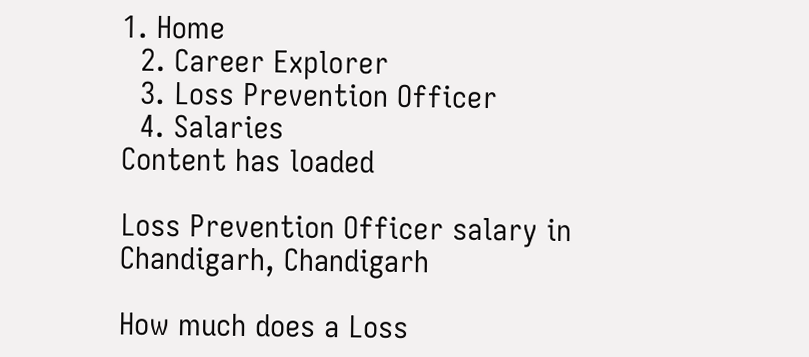1. Home
  2. Career Explorer
  3. Loss Prevention Officer
  4. Salaries
Content has loaded

Loss Prevention Officer salary in Chandigarh, Chandigarh

How much does a Loss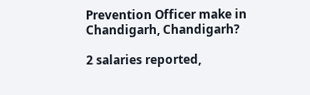Prevention Officer make in Chandigarh, Chandigarh?

2 salaries reported,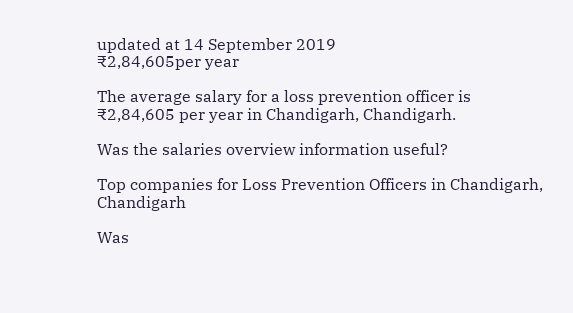updated at 14 September 2019
₹2,84,605per year

The average salary for a loss prevention officer is ₹2,84,605 per year in Chandigarh, Chandigarh.

Was the salaries overview information useful?

Top companies for Loss Prevention Officers in Chandigarh, Chandigarh

Was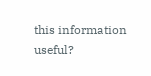this information useful?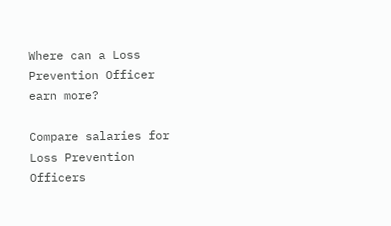Where can a Loss Prevention Officer earn more?

Compare salaries for Loss Prevention Officers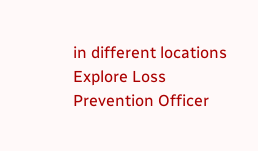in different locations
Explore Loss Prevention Officer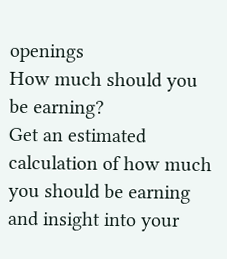openings
How much should you be earning?
Get an estimated calculation of how much you should be earning and insight into your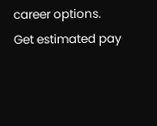career options.
Get estimated pay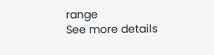range
See more details